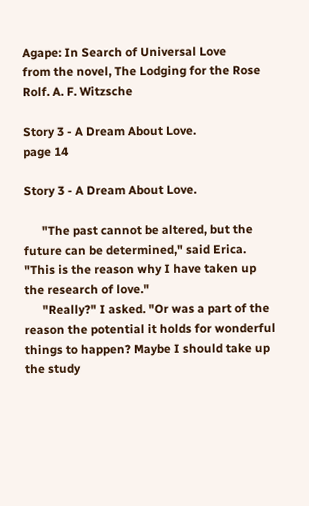Agape: In Search of Universal Love
from the novel, The Lodging for the Rose
Rolf. A. F. Witzsche

Story 3 - A Dream About Love.
page 14

Story 3 - A Dream About Love.

      "The past cannot be altered, but the future can be determined," said Erica. "This is the reason why I have taken up the research of love."
      "Really?" I asked. "Or was a part of the reason the potential it holds for wonderful things to happen? Maybe I should take up the study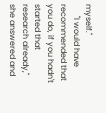myself."
      "I would have recommended that you do, if you hadn't started that research already," she answered and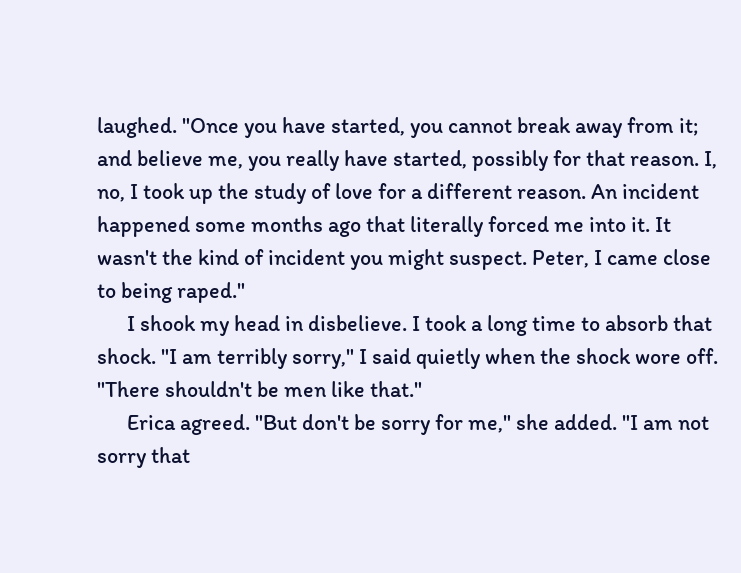laughed. "Once you have started, you cannot break away from it; and believe me, you really have started, possibly for that reason. I, no, I took up the study of love for a different reason. An incident happened some months ago that literally forced me into it. It wasn't the kind of incident you might suspect. Peter, I came close to being raped."
      I shook my head in disbelieve. I took a long time to absorb that shock. "I am terribly sorry," I said quietly when the shock wore off. "There shouldn't be men like that."
      Erica agreed. "But don't be sorry for me," she added. "I am not sorry that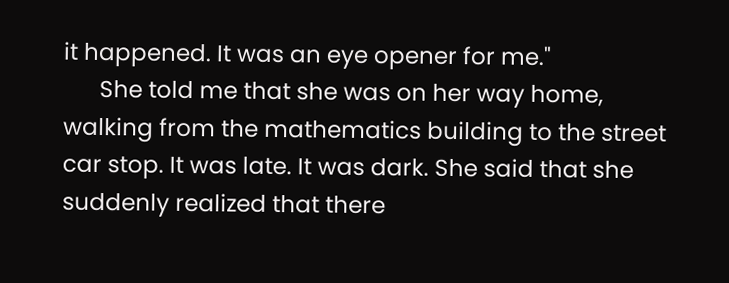it happened. It was an eye opener for me."
      She told me that she was on her way home, walking from the mathematics building to the street car stop. It was late. It was dark. She said that she suddenly realized that there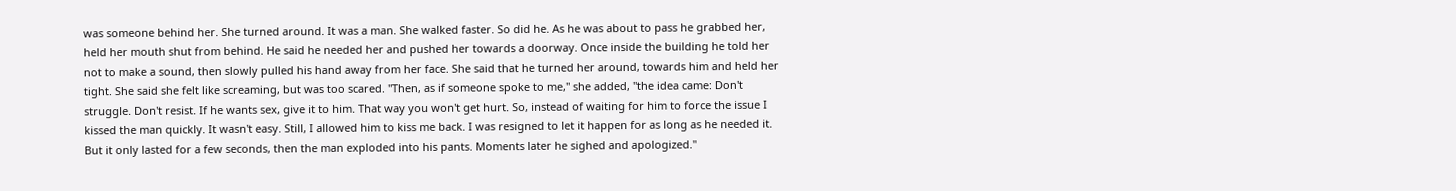was someone behind her. She turned around. It was a man. She walked faster. So did he. As he was about to pass he grabbed her, held her mouth shut from behind. He said he needed her and pushed her towards a doorway. Once inside the building he told her not to make a sound, then slowly pulled his hand away from her face. She said that he turned her around, towards him and held her tight. She said she felt like screaming, but was too scared. "Then, as if someone spoke to me," she added, "the idea came: Don't struggle. Don't resist. If he wants sex, give it to him. That way you won't get hurt. So, instead of waiting for him to force the issue I kissed the man quickly. It wasn't easy. Still, I allowed him to kiss me back. I was resigned to let it happen for as long as he needed it. But it only lasted for a few seconds, then the man exploded into his pants. Moments later he sighed and apologized."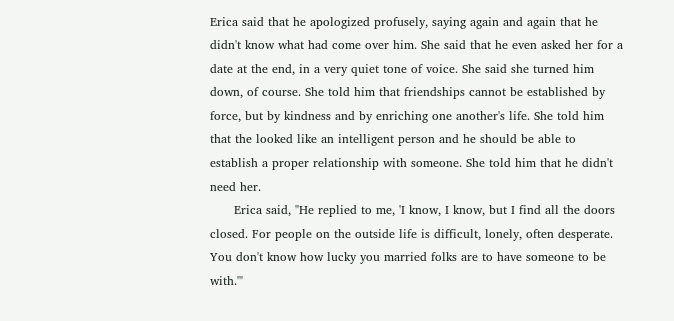Erica said that he apologized profusely, saying again and again that he didn't know what had come over him. She said that he even asked her for a date at the end, in a very quiet tone of voice. She said she turned him down, of course. She told him that friendships cannot be established by force, but by kindness and by enriching one another's life. She told him that the looked like an intelligent person and he should be able to establish a proper relationship with someone. She told him that he didn't need her.
      Erica said, "He replied to me, 'I know, I know, but I find all the doors closed. For people on the outside life is difficult, lonely, often desperate. You don't know how lucky you married folks are to have someone to be with.'"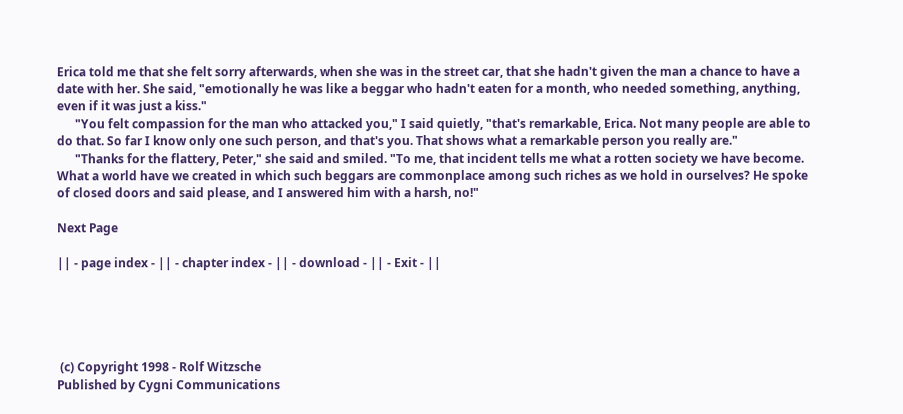Erica told me that she felt sorry afterwards, when she was in the street car, that she hadn't given the man a chance to have a date with her. She said, "emotionally he was like a beggar who hadn't eaten for a month, who needed something, anything, even if it was just a kiss."
      "You felt compassion for the man who attacked you," I said quietly, "that's remarkable, Erica. Not many people are able to do that. So far I know only one such person, and that's you. That shows what a remarkable person you really are."
      "Thanks for the flattery, Peter," she said and smiled. "To me, that incident tells me what a rotten society we have become. What a world have we created in which such beggars are commonplace among such riches as we hold in ourselves? He spoke of closed doors and said please, and I answered him with a harsh, no!"

Next Page

|| - page index - || - chapter index - || - download - || - Exit - ||





 (c) Copyright 1998 - Rolf Witzsche
Published by Cygni Communications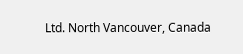Ltd. North Vancouver, Canada